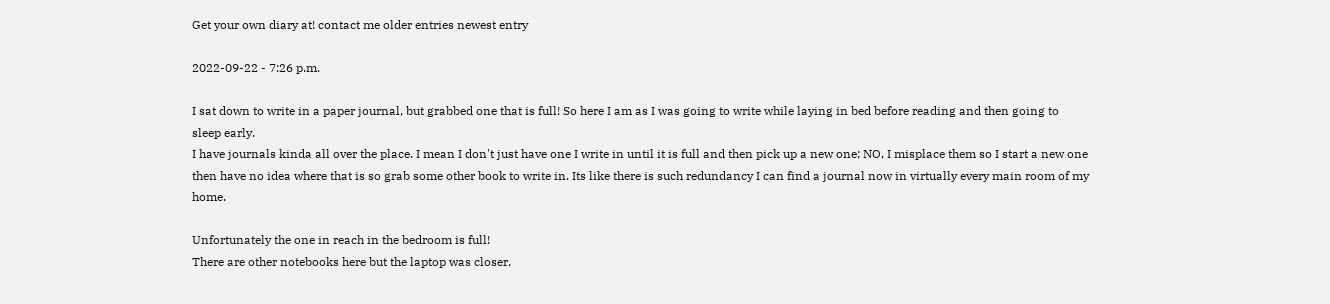Get your own diary at! contact me older entries newest entry

2022-09-22 - 7:26 p.m.

I sat down to write in a paper journal, but grabbed one that is full! So here I am as I was going to write while laying in bed before reading and then going to sleep early.
I have journals kinda all over the place. I mean I don't just have one I write in until it is full and then pick up a new one; NO, I misplace them so I start a new one then have no idea where that is so grab some other book to write in. Its like there is such redundancy I can find a journal now in virtually every main room of my home.

Unfortunately the one in reach in the bedroom is full!
There are other notebooks here but the laptop was closer.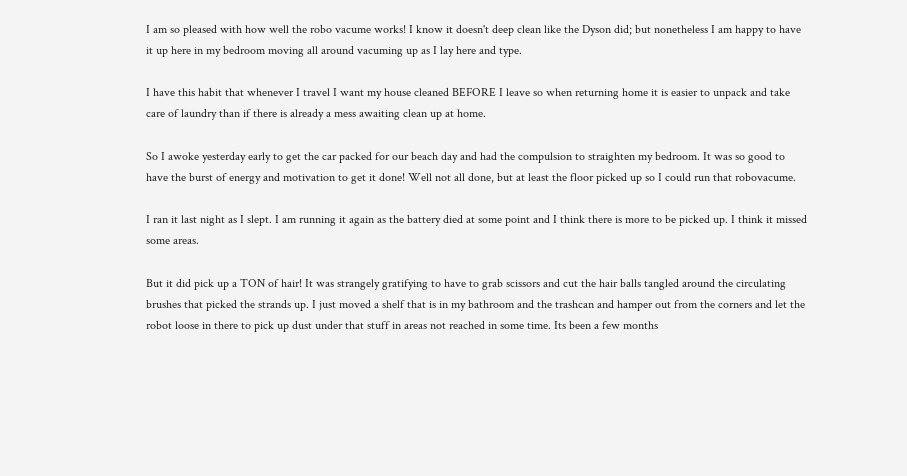I am so pleased with how well the robo vacume works! I know it doesn't deep clean like the Dyson did; but nonetheless I am happy to have it up here in my bedroom moving all around vacuming up as I lay here and type.

I have this habit that whenever I travel I want my house cleaned BEFORE I leave so when returning home it is easier to unpack and take care of laundry than if there is already a mess awaiting clean up at home.

So I awoke yesterday early to get the car packed for our beach day and had the compulsion to straighten my bedroom. It was so good to have the burst of energy and motivation to get it done! Well not all done, but at least the floor picked up so I could run that robovacume.

I ran it last night as I slept. I am running it again as the battery died at some point and I think there is more to be picked up. I think it missed some areas.

But it did pick up a TON of hair! It was strangely gratifying to have to grab scissors and cut the hair balls tangled around the circulating brushes that picked the strands up. I just moved a shelf that is in my bathroom and the trashcan and hamper out from the corners and let the robot loose in there to pick up dust under that stuff in areas not reached in some time. Its been a few months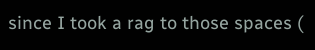since I took a rag to those spaces (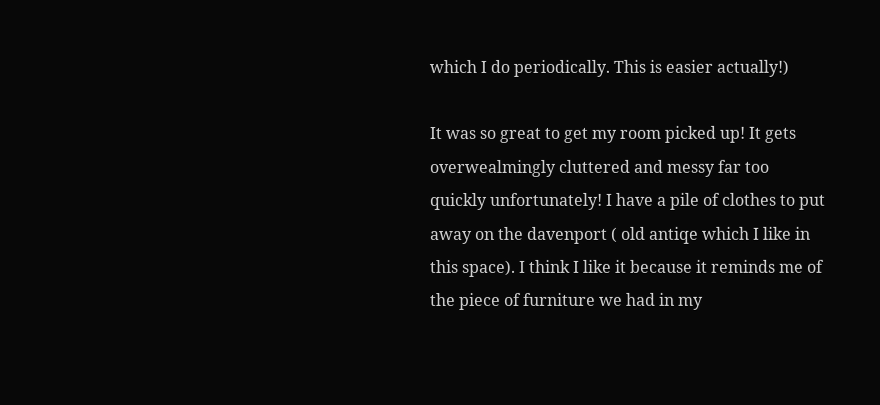which I do periodically. This is easier actually!)

It was so great to get my room picked up! It gets overwealmingly cluttered and messy far too quickly unfortunately! I have a pile of clothes to put away on the davenport ( old antiqe which I like in this space). I think I like it because it reminds me of the piece of furniture we had in my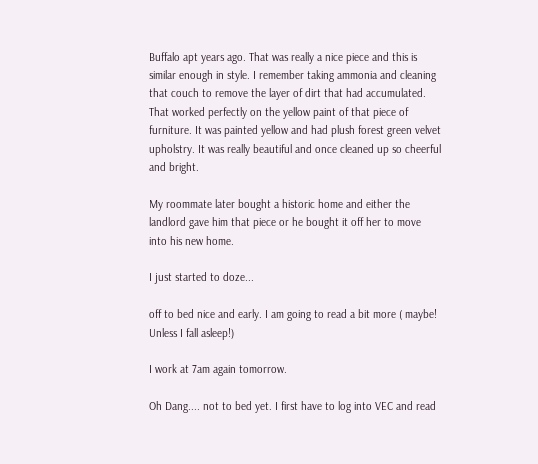Buffalo apt years ago. That was really a nice piece and this is similar enough in style. I remember taking ammonia and cleaning that couch to remove the layer of dirt that had accumulated. That worked perfectly on the yellow paint of that piece of furniture. It was painted yellow and had plush forest green velvet upholstry. It was really beautiful and once cleaned up so cheerful and bright.

My roommate later bought a historic home and either the landlord gave him that piece or he bought it off her to move into his new home.

I just started to doze...

off to bed nice and early. I am going to read a bit more ( maybe! Unless I fall asleep!)

I work at 7am again tomorrow.

Oh Dang.... not to bed yet. I first have to log into VEC and read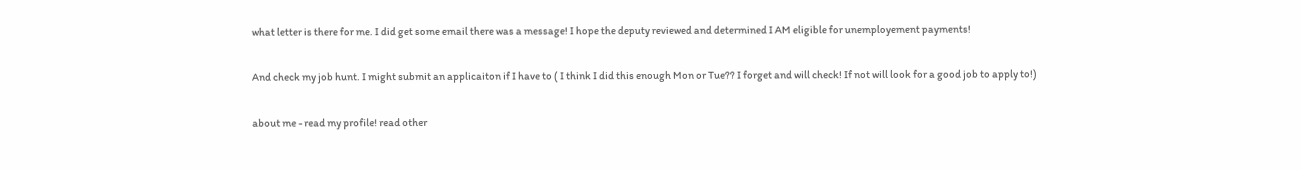what letter is there for me. I did get some email there was a message! I hope the deputy reviewed and determined I AM eligible for unemployement payments!

And check my job hunt. I might submit an applicaiton if I have to ( I think I did this enough Mon or Tue?? I forget and will check! If not will look for a good job to apply to!)

about me - read my profile! read other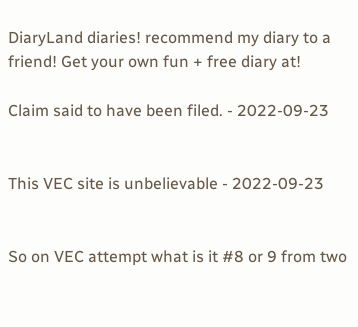DiaryLand diaries! recommend my diary to a friend! Get your own fun + free diary at!

Claim said to have been filed. - 2022-09-23


This VEC site is unbelievable - 2022-09-23


So on VEC attempt what is it #8 or 9 from two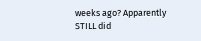weeks ago? Apparently STILL did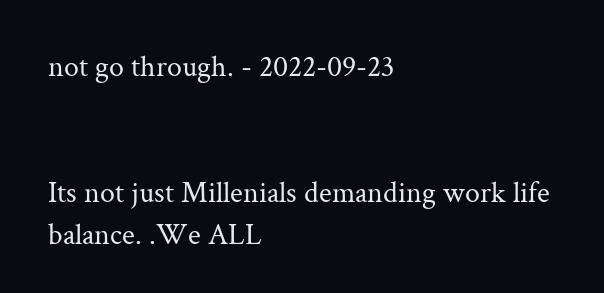not go through. - 2022-09-23


Its not just Millenials demanding work life balance. .We ALL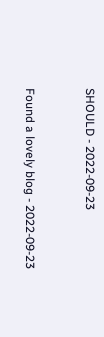SHOULD - 2022-09-23


Found a lovely blog - 2022-09-23